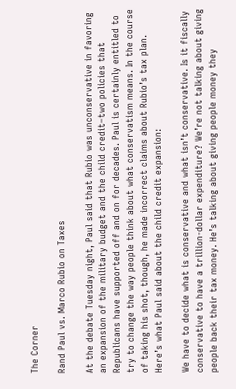The Corner

Rand Paul vs. Marco Rubio on Taxes

At the debate Tuesday night, Paul said that Rubio was unconservative in favoring an expansion of the military budget and the child credit–two policies that Republicans have supported off and on for decades. Paul is certainly entitled to try to change the way people think about what conservatism means. In the course of taking his shot, though, he made incorrect claims about Rubio’s tax plan. Here’s what Paul said about the child credit expansion:

We have to decide what is conservative and what isn’t conservative. Is it fiscally conservative to have a trillion-dollar expenditure? We’re not talking about giving people back their tax money. He’s talking about giving people money they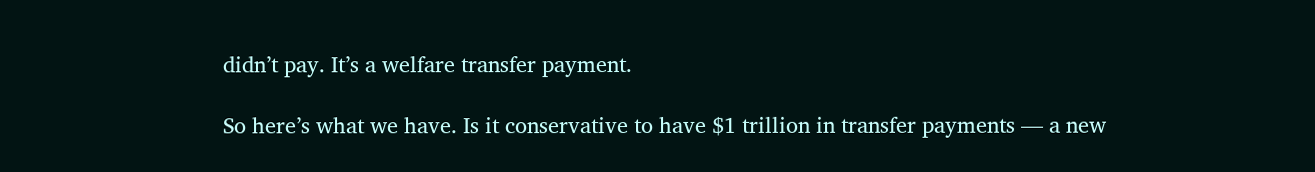didn’t pay. It’s a welfare transfer payment.

So here’s what we have. Is it conservative to have $1 trillion in transfer payments — a new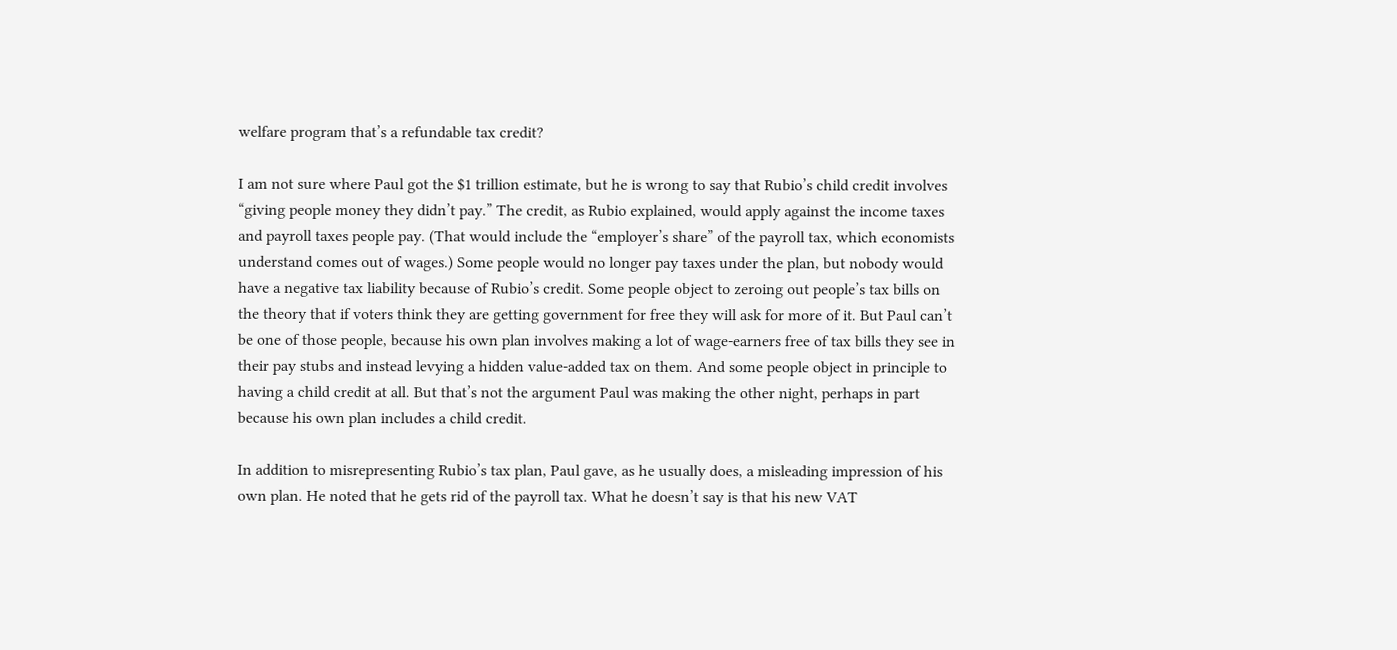welfare program that’s a refundable tax credit?

I am not sure where Paul got the $1 trillion estimate, but he is wrong to say that Rubio’s child credit involves “giving people money they didn’t pay.” The credit, as Rubio explained, would apply against the income taxes and payroll taxes people pay. (That would include the “employer’s share” of the payroll tax, which economists understand comes out of wages.) Some people would no longer pay taxes under the plan, but nobody would have a negative tax liability because of Rubio’s credit. Some people object to zeroing out people’s tax bills on the theory that if voters think they are getting government for free they will ask for more of it. But Paul can’t be one of those people, because his own plan involves making a lot of wage-earners free of tax bills they see in their pay stubs and instead levying a hidden value-added tax on them. And some people object in principle to having a child credit at all. But that’s not the argument Paul was making the other night, perhaps in part because his own plan includes a child credit.

In addition to misrepresenting Rubio’s tax plan, Paul gave, as he usually does, a misleading impression of his own plan. He noted that he gets rid of the payroll tax. What he doesn’t say is that his new VAT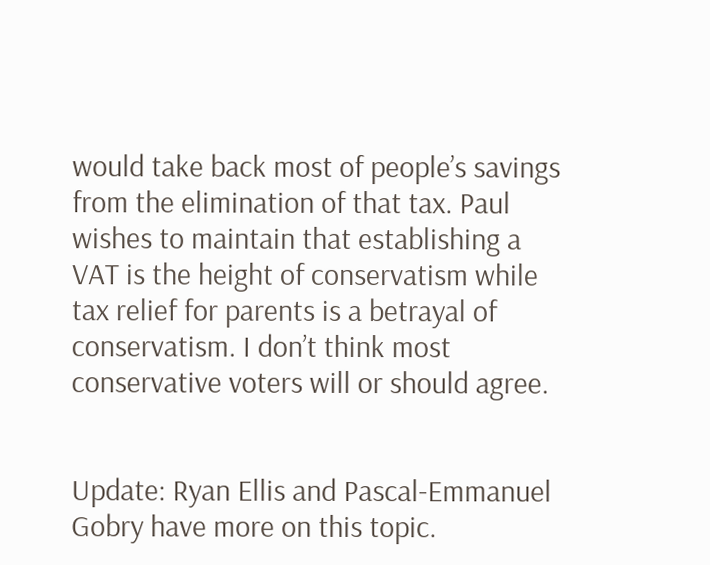would take back most of people’s savings from the elimination of that tax. Paul wishes to maintain that establishing a VAT is the height of conservatism while tax relief for parents is a betrayal of conservatism. I don’t think most conservative voters will or should agree.


Update: Ryan Ellis and Pascal-Emmanuel Gobry have more on this topic.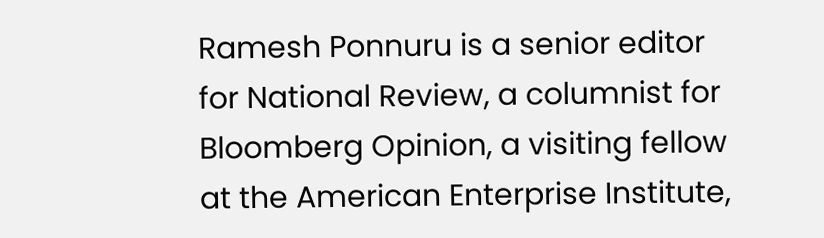Ramesh Ponnuru is a senior editor for National Review, a columnist for Bloomberg Opinion, a visiting fellow at the American Enterprise Institute,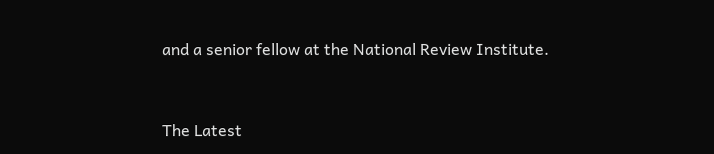and a senior fellow at the National Review Institute.


The Latest